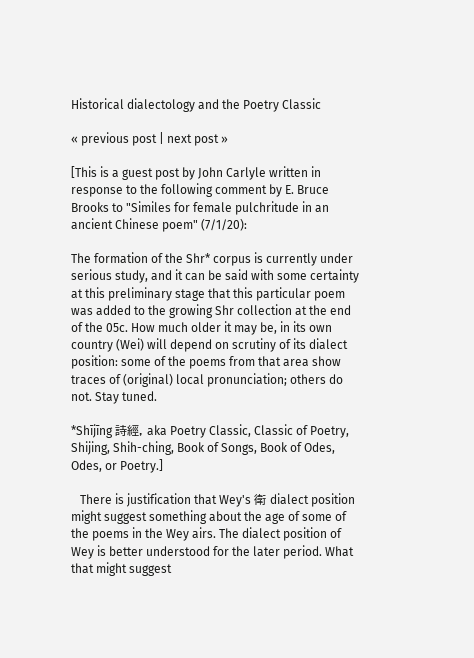Historical dialectology and the Poetry Classic

« previous post | next post »

[This is a guest post by John Carlyle written in response to the following comment by E. Bruce Brooks to "Similes for female pulchritude in an ancient Chinese poem" (7/1/20):

The formation of the Shr* corpus is currently under serious study, and it can be said with some certainty at this preliminary stage that this particular poem was added to the growing Shr collection at the end of the 05c. How much older it may be, in its own country (Wei) will depend on scrutiny of its dialect position: some of the poems from that area show traces of (original) local pronunciation; others do not. Stay tuned.

*Shījīng 詩經, aka Poetry Classic, Classic of Poetry, Shijing, Shih-ching, Book of Songs, Book of Odes, Odes, or Poetry.]

   There is justification that Wey's 衛 dialect position might suggest something about the age of some of the poems in the Wey airs. The dialect position of Wey is better understood for the later period. What that might suggest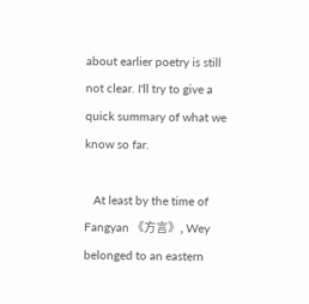about earlier poetry is still not clear. I'll try to give a quick summary of what we know so far.

   At least by the time of Fangyan 《方言》, Wey belonged to an eastern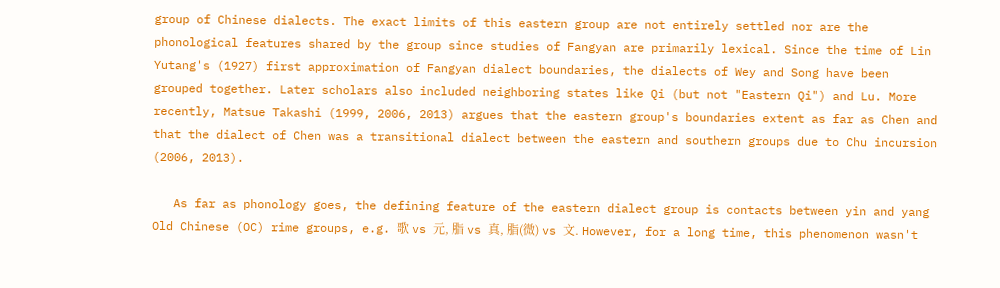group of Chinese dialects. The exact limits of this eastern group are not entirely settled nor are the phonological features shared by the group since studies of Fangyan are primarily lexical. Since the time of Lin Yutang's (1927) first approximation of Fangyan dialect boundaries, the dialects of Wey and Song have been grouped together. Later scholars also included neighboring states like Qi (but not "Eastern Qi") and Lu. More recently, Matsue Takashi (1999, 2006, 2013) argues that the eastern group's boundaries extent as far as Chen and that the dialect of Chen was a transitional dialect between the eastern and southern groups due to Chu incursion (2006, 2013).

   As far as phonology goes, the defining feature of the eastern dialect group is contacts between yin and yang Old Chinese (OC) rime groups, e.g. 歌 vs 元, 脂 vs 真, 脂(微) vs 文. However, for a long time, this phenomenon wasn't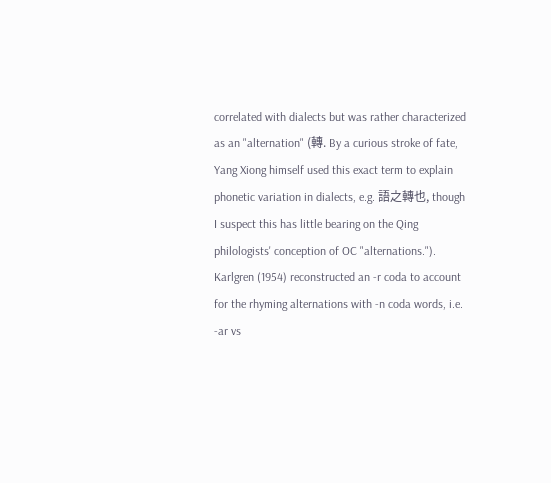correlated with dialects but was rather characterized as an "alternation" (轉. By a curious stroke of fate, Yang Xiong himself used this exact term to explain phonetic variation in dialects, e.g. 語之轉也, though I suspect this has little bearing on the Qing philologists' conception of OC "alternations."). Karlgren (1954) reconstructed an -r coda to account for the rhyming alternations with -n coda words, i.e. -ar vs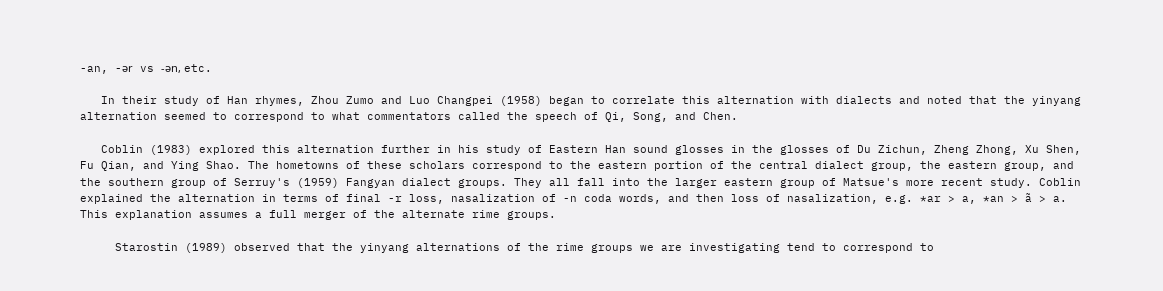-an, -ǝr vs -ǝn, etc.

   In their study of Han rhymes, Zhou Zumo and Luo Changpei (1958) began to correlate this alternation with dialects and noted that the yinyang alternation seemed to correspond to what commentators called the speech of Qi, Song, and Chen.

   Coblin (1983) explored this alternation further in his study of Eastern Han sound glosses in the glosses of Du Zichun, Zheng Zhong, Xu Shen, Fu Qian, and Ying Shao. The hometowns of these scholars correspond to the eastern portion of the central dialect group, the eastern group, and the southern group of Serruy's (1959) Fangyan dialect groups. They all fall into the larger eastern group of Matsue's more recent study. Coblin explained the alternation in terms of final -r loss, nasalization of -n coda words, and then loss of nasalization, e.g. *ar > a, *an > ã > a. This explanation assumes a full merger of the alternate rime groups.

     Starostin (1989) observed that the yinyang alternations of the rime groups we are investigating tend to correspond to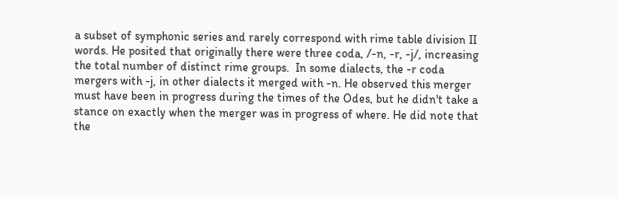a subset of symphonic series and rarely correspond with rime table division II words. He posited that originally there were three coda, /-n, -r, -j/, increasing the total number of distinct rime groups.  In some dialects, the -r coda mergers with -j, in other dialects it merged with -n. He observed this merger must have been in progress during the times of the Odes, but he didn't take a stance on exactly when the merger was in progress of where. He did note that the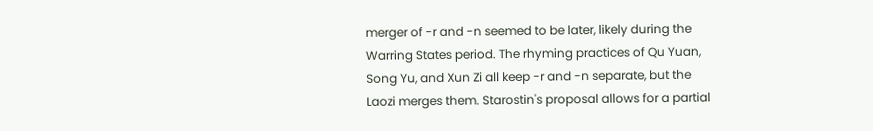merger of -r and -n seemed to be later, likely during the Warring States period. The rhyming practices of Qu Yuan, Song Yu, and Xun Zi all keep -r and -n separate, but the Laozi merges them. Starostin's proposal allows for a partial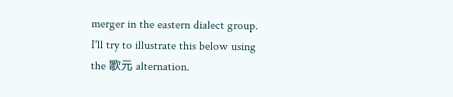merger in the eastern dialect group. I'll try to illustrate this below using the 歌元 alternation.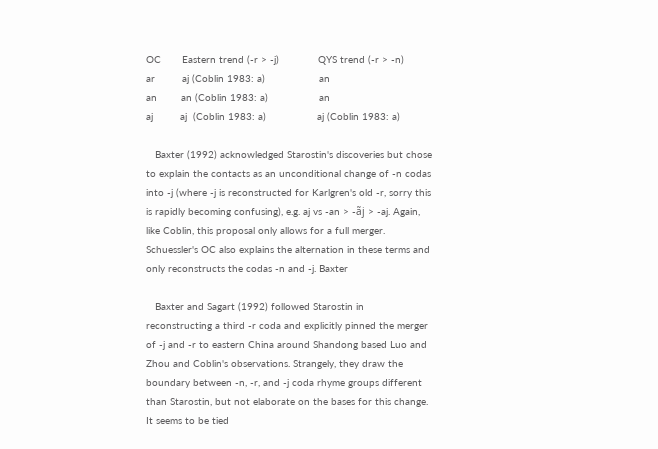OC       Eastern trend (-r > -j)             QYS trend (-r > -n)
ar         aj (Coblin 1983: a)                  an
an        an (Coblin 1983: a)                 an
aj         aj  (Coblin 1983: a)                 aj (Coblin 1983: a)

   Baxter (1992) acknowledged Starostin's discoveries but chose to explain the contacts as an unconditional change of -n codas into -j (where -j is reconstructed for Karlgren's old -r, sorry this is rapidly becoming confusing), e.g. aj vs -an > -ãj > -aj. Again, like Coblin, this proposal only allows for a full merger. Schuessler's OC also explains the alternation in these terms and only reconstructs the codas -n and -j. Baxter

   Baxter and Sagart (1992) followed Starostin in reconstructing a third -r coda and explicitly pinned the merger of -j and -r to eastern China around Shandong based Luo and Zhou and Coblin's observations. Strangely, they draw the boundary between -n, -r, and -j coda rhyme groups different than Starostin, but not elaborate on the bases for this change. It seems to be tied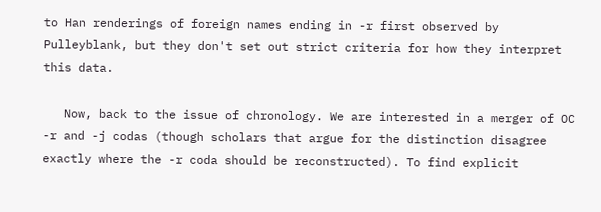to Han renderings of foreign names ending in -r first observed by Pulleyblank, but they don't set out strict criteria for how they interpret this data.

   Now, back to the issue of chronology. We are interested in a merger of OC -r and -j codas (though scholars that argue for the distinction disagree exactly where the -r coda should be reconstructed). To find explicit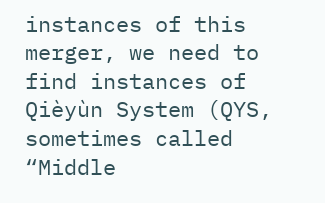instances of this merger, we need to find instances of Qièyùn System (QYS, sometimes called “Middle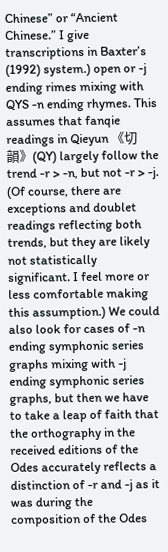Chinese” or “Ancient Chinese.” I give transcriptions in Baxter’s (1992) system.) open or -j ending rimes mixing with QYS -n ending rhymes. This assumes that fanqie readings in Qieyun 《切韻》(QY) largely follow the trend -r > -n, but not -r > -j. (Of course, there are exceptions and doublet readings reflecting both trends, but they are likely not statistically significant. I feel more or less comfortable making this assumption.) We could also look for cases of -n ending symphonic series graphs mixing with -j ending symphonic series graphs, but then we have to take a leap of faith that the orthography in the received editions of the Odes accurately reflects a distinction of -r and -j as it was during the composition of the Odes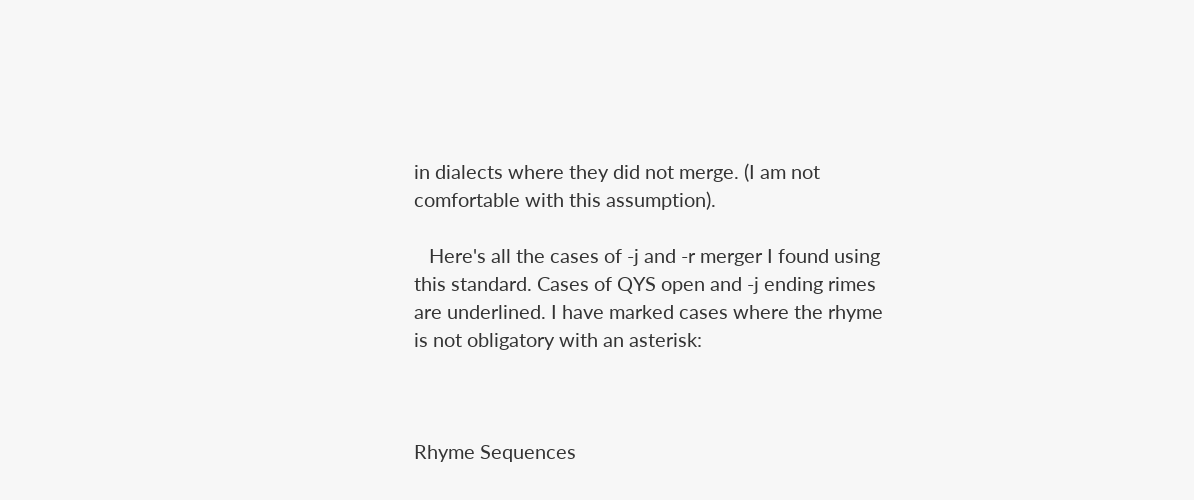in dialects where they did not merge. (I am not comfortable with this assumption).

   Here's all the cases of -j and -r merger I found using this standard. Cases of QYS open and -j ending rimes are underlined. I have marked cases where the rhyme is not obligatory with an asterisk:



Rhyme Sequences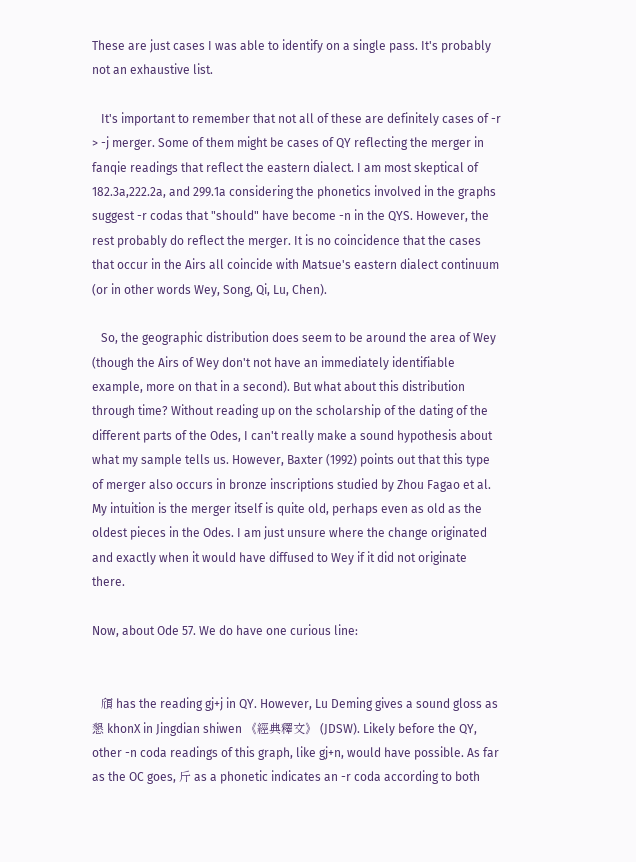These are just cases I was able to identify on a single pass. It's probably not an exhaustive list.

   It's important to remember that not all of these are definitely cases of -r > -j merger. Some of them might be cases of QY reflecting the merger in fanqie readings that reflect the eastern dialect. I am most skeptical of 182.3a,222.2a, and 299.1a considering the phonetics involved in the graphs suggest -r codas that "should" have become -n in the QYS. However, the rest probably do reflect the merger. It is no coincidence that the cases that occur in the Airs all coincide with Matsue's eastern dialect continuum (or in other words Wey, Song, Qi, Lu, Chen).

   So, the geographic distribution does seem to be around the area of Wey (though the Airs of Wey don't not have an immediately identifiable example, more on that in a second). But what about this distribution through time? Without reading up on the scholarship of the dating of the different parts of the Odes, I can't really make a sound hypothesis about what my sample tells us. However, Baxter (1992) points out that this type of merger also occurs in bronze inscriptions studied by Zhou Fagao et al. My intuition is the merger itself is quite old, perhaps even as old as the oldest pieces in the Odes. I am just unsure where the change originated and exactly when it would have diffused to Wey if it did not originate there.

Now, about Ode 57. We do have one curious line:


   頎 has the reading gj+j in QY. However, Lu Deming gives a sound gloss as 懇 khonX in Jingdian shiwen 《經典釋文》 (JDSW). Likely before the QY, other -n coda readings of this graph, like gj+n, would have possible. As far as the OC goes, 斤 as a phonetic indicates an -r coda according to both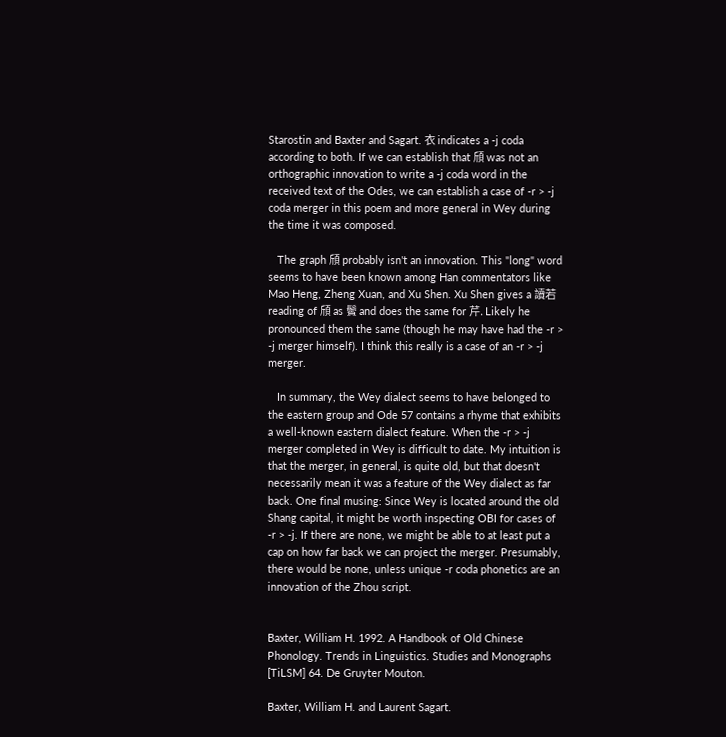Starostin and Baxter and Sagart. 衣 indicates a -j coda according to both. If we can establish that 頎 was not an orthographic innovation to write a -j coda word in the received text of the Odes, we can establish a case of -r > -j coda merger in this poem and more general in Wey during the time it was composed.

   The graph 頎 probably isn't an innovation. This "long" word seems to have been known among Han commentators like Mao Heng, Zheng Xuan, and Xu Shen. Xu Shen gives a 讀若 reading of 頎 as 鬢 and does the same for 芹. Likely he pronounced them the same (though he may have had the -r > -j merger himself). I think this really is a case of an -r > -j merger.

   In summary, the Wey dialect seems to have belonged to the eastern group and Ode 57 contains a rhyme that exhibits a well-known eastern dialect feature. When the -r > -j merger completed in Wey is difficult to date. My intuition is that the merger, in general, is quite old, but that doesn't necessarily mean it was a feature of the Wey dialect as far back. One final musing: Since Wey is located around the old Shang capital, it might be worth inspecting OBI for cases of -r > -j. If there are none, we might be able to at least put a cap on how far back we can project the merger. Presumably, there would be none, unless unique -r coda phonetics are an innovation of the Zhou script.


Baxter, William H. 1992. A Handbook of Old Chinese Phonology. Trends in Linguistics. Studies and Monographs [TiLSM] 64. De Gruyter Mouton.

Baxter, William H. and Laurent Sagart.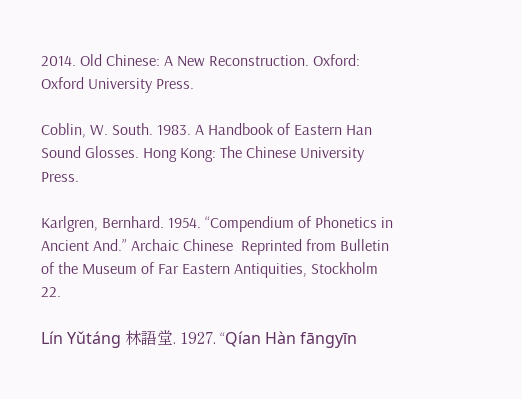2014. Old Chinese: A New Reconstruction. Oxford: Oxford University Press.

Coblin, W. South. 1983. A Handbook of Eastern Han Sound Glosses. Hong Kong: The Chinese University Press.

Karlgren, Bernhard. 1954. “Compendium of Phonetics in Ancient And.” Archaic Chinese  Reprinted from Bulletin of the Museum of Far Eastern Antiquities, Stockholm 22.

Lín Yǔtáng 林語堂. 1927. “Qían Hàn fāngyīn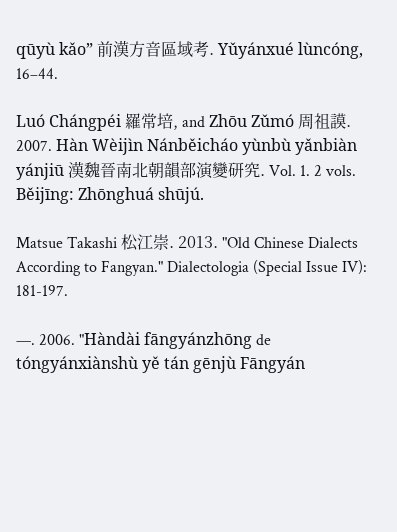qūyù kǎo” 前漢方音區域考. Yǔyánxué lùncóng, 16–44.

Luó Chángpéi 羅常培, and Zhōu Zǔmó 周祖謨. 2007. Hàn Wèijìn Nánběicháo yùnbù yǎnbiàn yánjiū 漢魏晉南北朝韻部演變研究. Vol. 1. 2 vols. Běijīng: Zhōnghuá shūjú.

Matsue Takashi 松江崇. 2013. "Old Chinese Dialects According to Fangyan." Dialectologia (Special Issue IV): 181-197.

—. 2006. "Hàndài fāngyánzhōng de tóngyánxiànshù yě tán gēnjù Fāngyán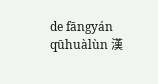de fāngyán qūhuàlùn 漢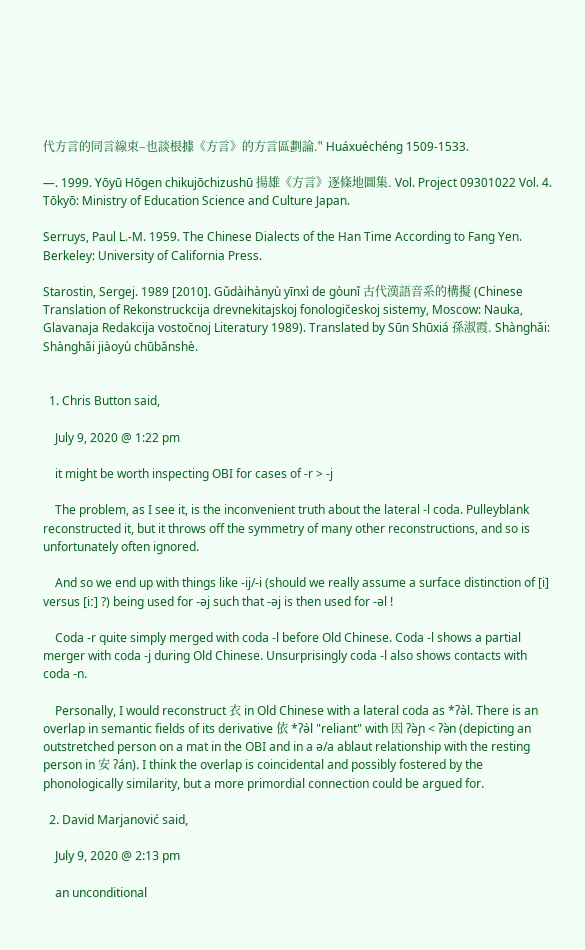代方言的同言線束–也談根據《方言》的方言區劃論." Huáxuéchéng 1509-1533.

—. 1999. Yōyū Hōgen chikujōchizushū 揚雄《方言》逐條地圖集. Vol. Project 09301022 Vol. 4. Tōkyō: Ministry of Education Science and Culture Japan.

Serruys, Paul L.-M. 1959. The Chinese Dialects of the Han Time According to Fang Yen. Berkeley: University of California Press.

Starostin, Sergej. 1989 [2010]. Gǔdàihànyù yīnxì de gòunǐ 古代漢語音系的構擬 (Chinese Translation of Rekonstruckcija drevnekitajskoj fonologic̆eskoj sistemy, Moscow: Nauka, Glavanaja Redakcija vostoc̆noj Literatury 1989). Translated by Sūn Shūxiá 孫淑霞. Shànghǎi: Shànghǎi jiàoyù chūbǎnshè.


  1. Chris Button said,

    July 9, 2020 @ 1:22 pm

    it might be worth inspecting OBI for cases of -r > -j

    The problem, as I see it, is the inconvenient truth about the lateral -l coda. Pulleyblank reconstructed it, but it throws off the symmetry of many other reconstructions, and so is unfortunately often ignored.

    And so we end up with things like -ij/-i (should we really assume a surface distinction of [i] versus [iː] ?) being used for -əj such that -əj is then used for -əl !

    Coda -r quite simply merged with coda -l before Old Chinese. Coda -l shows a partial merger with coda -j during Old Chinese. Unsurprisingly coda -l also shows contacts with coda -n.

    Personally, I would reconstruct 衣 in Old Chinese with a lateral coda as *ʔə̀l. There is an overlap in semantic fields of its derivative 依 *ʔə̀l "reliant" with 因 ʔə̀ɲ < ʔə̀n (depicting an outstretched person on a mat in the OBI and in a ə/a ablaut relationship with the resting person in 安 ʔán). I think the overlap is coincidental and possibly fostered by the phonologically similarity, but a more primordial connection could be argued for.

  2. David Marjanović said,

    July 9, 2020 @ 2:13 pm

    an unconditional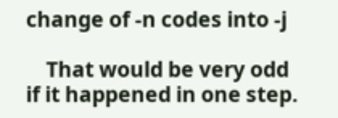change of -n codes into -j

    That would be very odd if it happened in one step.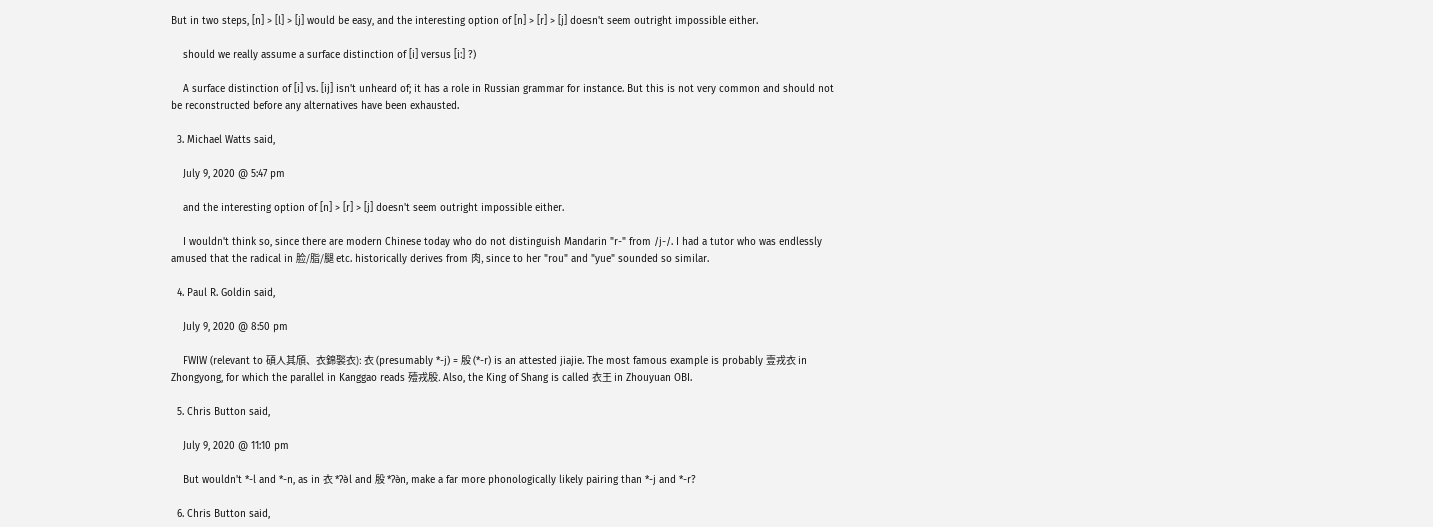But in two steps, [n] > [l] > [j] would be easy, and the interesting option of [n] > [r] > [j] doesn't seem outright impossible either.

    should we really assume a surface distinction of [i] versus [iː] ?)

    A surface distinction of [i] vs. [ij] isn't unheard of; it has a role in Russian grammar for instance. But this is not very common and should not be reconstructed before any alternatives have been exhausted.

  3. Michael Watts said,

    July 9, 2020 @ 5:47 pm

    and the interesting option of [n] > [r] > [j] doesn't seem outright impossible either.

    I wouldn't think so, since there are modern Chinese today who do not distinguish Mandarin "r-" from /j-/. I had a tutor who was endlessly amused that the radical in 脸/脂/腿 etc. historically derives from 肉, since to her "rou" and "yue" sounded so similar.

  4. Paul R. Goldin said,

    July 9, 2020 @ 8:50 pm

    FWIW (relevant to 碩人其頎、衣錦褧衣): 衣 (presumably *-j) = 殷 (*-r) is an attested jiajie. The most famous example is probably 壹戎衣 in Zhongyong, for which the parallel in Kanggao reads 殪戎殷. Also, the King of Shang is called 衣王 in Zhouyuan OBI.

  5. Chris Button said,

    July 9, 2020 @ 11:10 pm

    But wouldn't *-l and *-n, as in 衣 *ʔə̀l and 殷 *ʔə̀n, make a far more phonologically likely pairing than *-j and *-r?

  6. Chris Button said,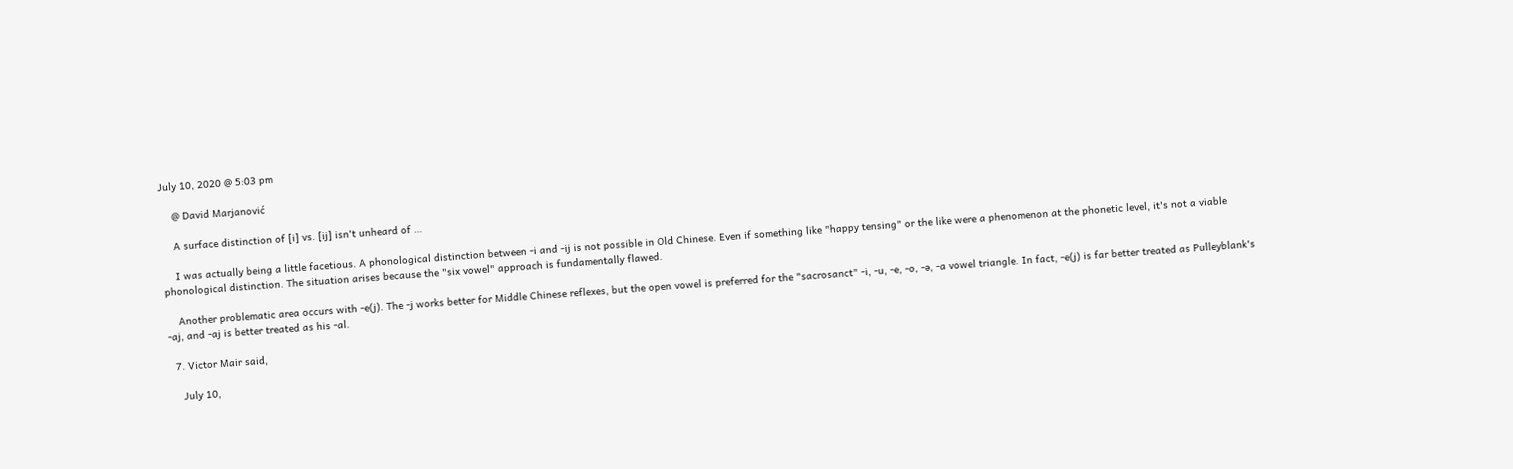July 10, 2020 @ 5:03 pm

    @ David Marjanović

    A surface distinction of [i] vs. [ij] isn't unheard of …

    I was actually being a little facetious. A phonological distinction between -i and -ij is not possible in Old Chinese. Even if something like "happy tensing" or the like were a phenomenon at the phonetic level, it's not a viable phonological distinction. The situation arises because the "six vowel" approach is fundamentally flawed.

    Another problematic area occurs with -e(j). The -j works better for Middle Chinese reflexes, but the open vowel is preferred for the "sacrosanct" -i, -u, -e, -o, -ə, -a vowel triangle. In fact, -e(j) is far better treated as Pulleyblank's -aj, and -aj is better treated as his -al.

  7. Victor Mair said,

    July 10,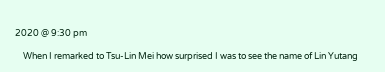2020 @ 9:30 pm

    When I remarked to Tsu-Lin Mei how surprised I was to see the name of Lin Yutang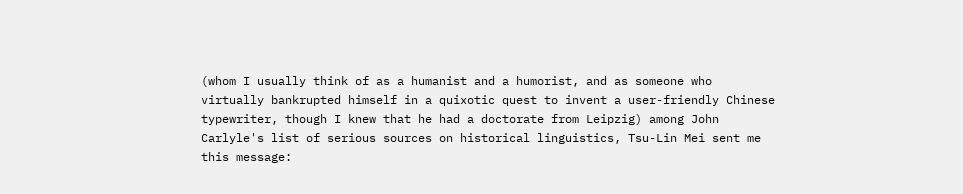(whom I usually think of as a humanist and a humorist, and as someone who virtually bankrupted himself in a quixotic quest to invent a user-friendly Chinese typewriter, though I knew that he had a doctorate from Leipzig) among John Carlyle's list of serious sources on historical linguistics, Tsu-Lin Mei sent me this message: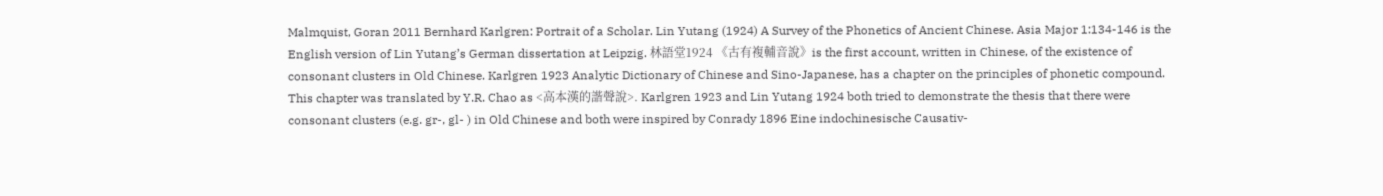Malmquist, Goran 2011 Bernhard Karlgren: Portrait of a Scholar. Lin Yutang (1924) A Survey of the Phonetics of Ancient Chinese. Asia Major 1:134-146 is the English version of Lin Yutang’s German dissertation at Leipzig. 林語堂1924 《古有複輔音說》is the first account, written in Chinese, of the existence of consonant clusters in Old Chinese. Karlgren 1923 Analytic Dictionary of Chinese and Sino-Japanese, has a chapter on the principles of phonetic compound. This chapter was translated by Y.R. Chao as <高本漢的諧聲說>. Karlgren 1923 and Lin Yutang 1924 both tried to demonstrate the thesis that there were consonant clusters (e.g. gr-, gl- ) in Old Chinese and both were inspired by Conrady 1896 Eine indochinesische Causativ-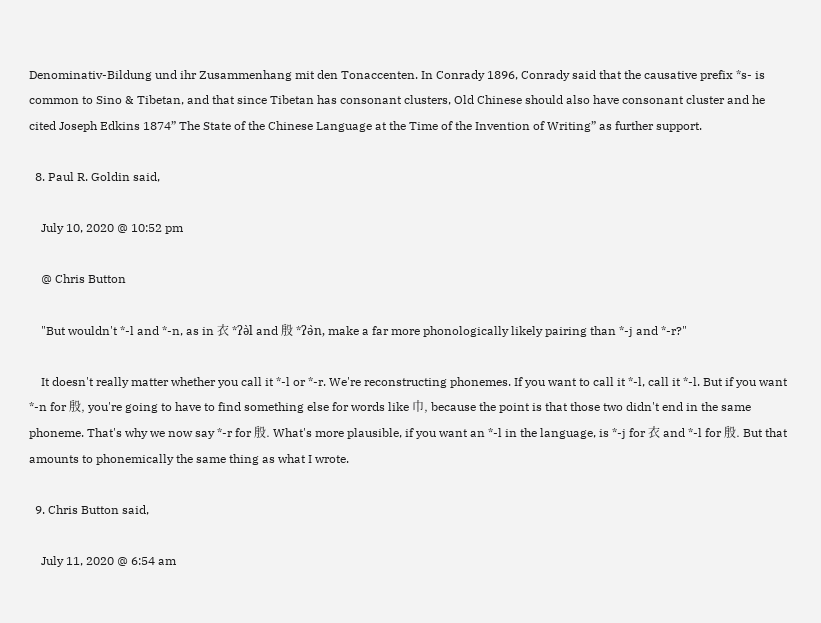Denominativ-Bildung und ihr Zusammenhang mit den Tonaccenten. In Conrady 1896, Conrady said that the causative prefix *s- is common to Sino & Tibetan, and that since Tibetan has consonant clusters, Old Chinese should also have consonant cluster and he cited Joseph Edkins 1874” The State of the Chinese Language at the Time of the Invention of Writing” as further support.

  8. Paul R. Goldin said,

    July 10, 2020 @ 10:52 pm

    @ Chris Button

    "But wouldn't *-l and *-n, as in 衣 *ʔə̀l and 殷 *ʔə̀n, make a far more phonologically likely pairing than *-j and *-r?"

    It doesn't really matter whether you call it *-l or *-r. We're reconstructing phonemes. If you want to call it *-l, call it *-l. But if you want *-n for 殷, you're going to have to find something else for words like 巾, because the point is that those two didn't end in the same phoneme. That's why we now say *-r for 殷. What's more plausible, if you want an *-l in the language, is *-j for 衣 and *-l for 殷. But that amounts to phonemically the same thing as what I wrote.

  9. Chris Button said,

    July 11, 2020 @ 6:54 am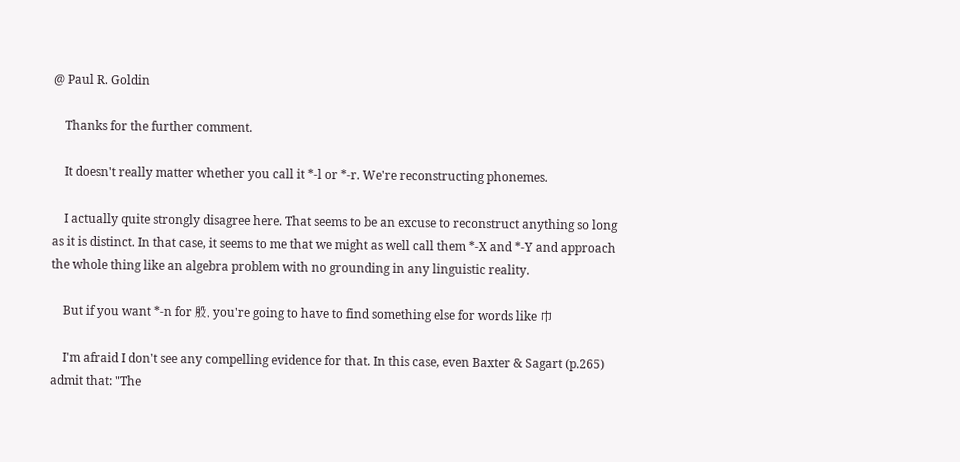@ Paul R. Goldin

    Thanks for the further comment.

    It doesn't really matter whether you call it *-l or *-r. We're reconstructing phonemes.

    I actually quite strongly disagree here. That seems to be an excuse to reconstruct anything so long as it is distinct. In that case, it seems to me that we might as well call them *-X and *-Y and approach the whole thing like an algebra problem with no grounding in any linguistic reality.

    But if you want *-n for 殷, you're going to have to find something else for words like 巾

    I'm afraid I don't see any compelling evidence for that. In this case, even Baxter & Sagart (p.265) admit that: "The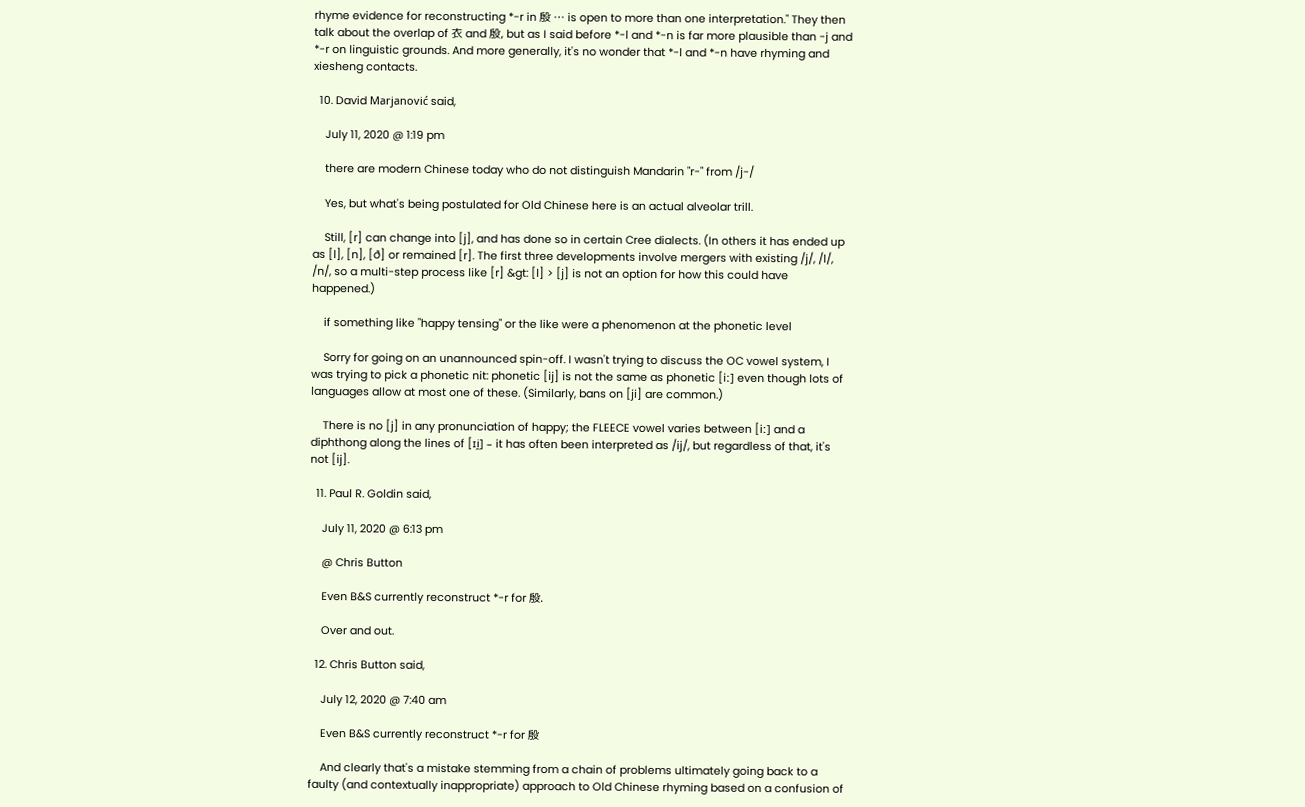rhyme evidence for reconstructing *-r in 殷 … is open to more than one interpretation." They then talk about the overlap of 衣 and 殷, but as I said before *-l and *-n is far more plausible than -j and *-r on linguistic grounds. And more generally, it's no wonder that *-l and *-n have rhyming and xiesheng contacts.

  10. David Marjanović said,

    July 11, 2020 @ 1:19 pm

    there are modern Chinese today who do not distinguish Mandarin "r-" from /j-/

    Yes, but what's being postulated for Old Chinese here is an actual alveolar trill.

    Still, [r] can change into [j], and has done so in certain Cree dialects. (In others it has ended up as [l], [n], [ð] or remained [r]. The first three developments involve mergers with existing /j/, /l/, /n/, so a multi-step process like [r] &gt: [l] > [j] is not an option for how this could have happened.)

    if something like "happy tensing" or the like were a phenomenon at the phonetic level

    Sorry for going on an unannounced spin-off. I wasn't trying to discuss the OC vowel system, I was trying to pick a phonetic nit: phonetic [ij] is not the same as phonetic [iː] even though lots of languages allow at most one of these. (Similarly, bans on [ji] are common.)

    There is no [j] in any pronunciation of happy; the FLEECE vowel varies between [iː] and a diphthong along the lines of [ɪi̯] – it has often been interpreted as /ij/, but regardless of that, it's not [ij].

  11. Paul R. Goldin said,

    July 11, 2020 @ 6:13 pm

    @ Chris Button

    Even B&S currently reconstruct *-r for 殷.

    Over and out.

  12. Chris Button said,

    July 12, 2020 @ 7:40 am

    Even B&S currently reconstruct *-r for 殷

    And clearly that's a mistake stemming from a chain of problems ultimately going back to a faulty (and contextually inappropriate) approach to Old Chinese rhyming based on a confusion of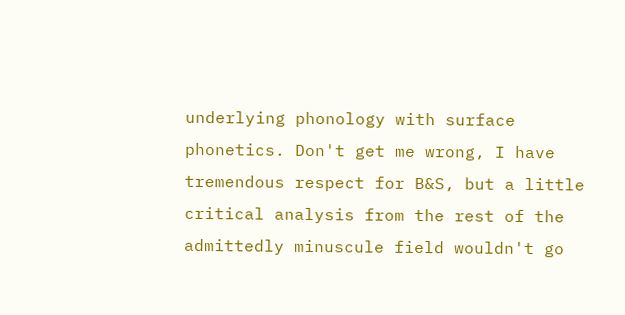underlying phonology with surface phonetics. Don't get me wrong, I have tremendous respect for B&S, but a little critical analysis from the rest of the admittedly minuscule field wouldn't go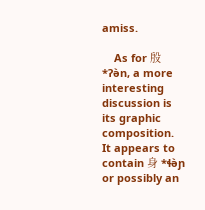amiss.

    As for 殷 *ʔə̀n, a more interesting discussion is its graphic composition. It appears to contain 身 *ɬə̀ɲ or possibly an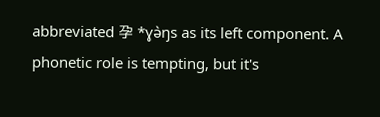abbreviated 孕 *ɣə̀ŋs as its left component. A phonetic role is tempting, but it's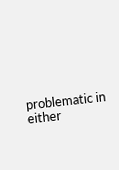problematic in either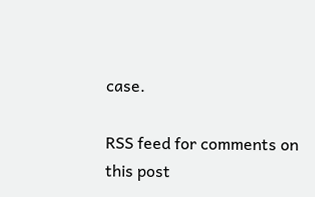case.

RSS feed for comments on this post